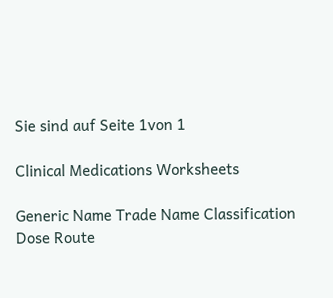Sie sind auf Seite 1von 1

Clinical Medications Worksheets

Generic Name Trade Name Classification Dose Route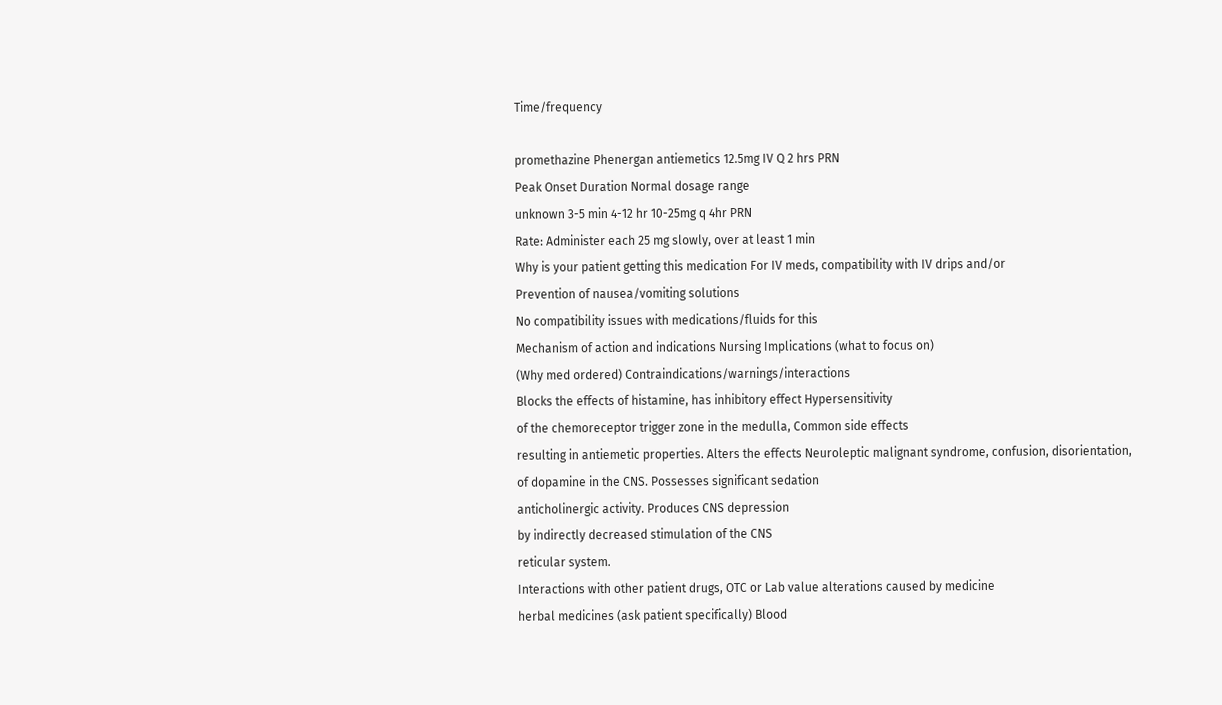Time/frequency

promethazine Phenergan antiemetics 12.5mg IV Q 2 hrs PRN
Peak Onset Duration Normal dosage range
unknown 3-5 min 4-12 hr 10-25mg q 4hr PRN
Rate: Administer each 25 mg slowly, over at least 1 min
Why is your patient getting this medication For IV meds, compatibility with IV drips and/or
Prevention of nausea/vomiting solutions
No compatibility issues with medications/fluids for this
Mechanism of action and indications Nursing Implications (what to focus on)
(Why med ordered) Contraindications/warnings/interactions
Blocks the effects of histamine, has inhibitory effect Hypersensitivity
of the chemoreceptor trigger zone in the medulla, Common side effects
resulting in antiemetic properties. Alters the effects Neuroleptic malignant syndrome, confusion, disorientation,
of dopamine in the CNS. Possesses significant sedation
anticholinergic activity. Produces CNS depression
by indirectly decreased stimulation of the CNS
reticular system.
Interactions with other patient drugs, OTC or Lab value alterations caused by medicine
herbal medicines (ask patient specifically) Blood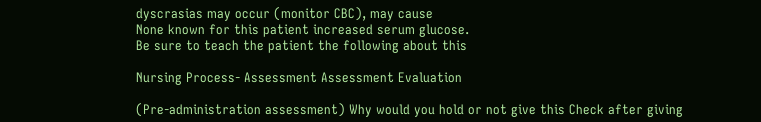dyscrasias may occur (monitor CBC), may cause
None known for this patient increased serum glucose.
Be sure to teach the patient the following about this

Nursing Process- Assessment Assessment Evaluation

(Pre-administration assessment) Why would you hold or not give this Check after giving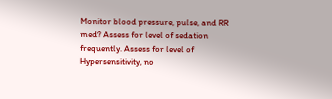Monitor blood pressure, pulse, and RR med? Assess for level of sedation
frequently. Assess for level of Hypersensitivity, no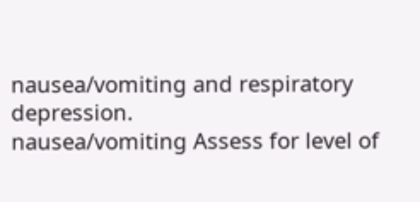nausea/vomiting and respiratory depression.
nausea/vomiting Assess for level of